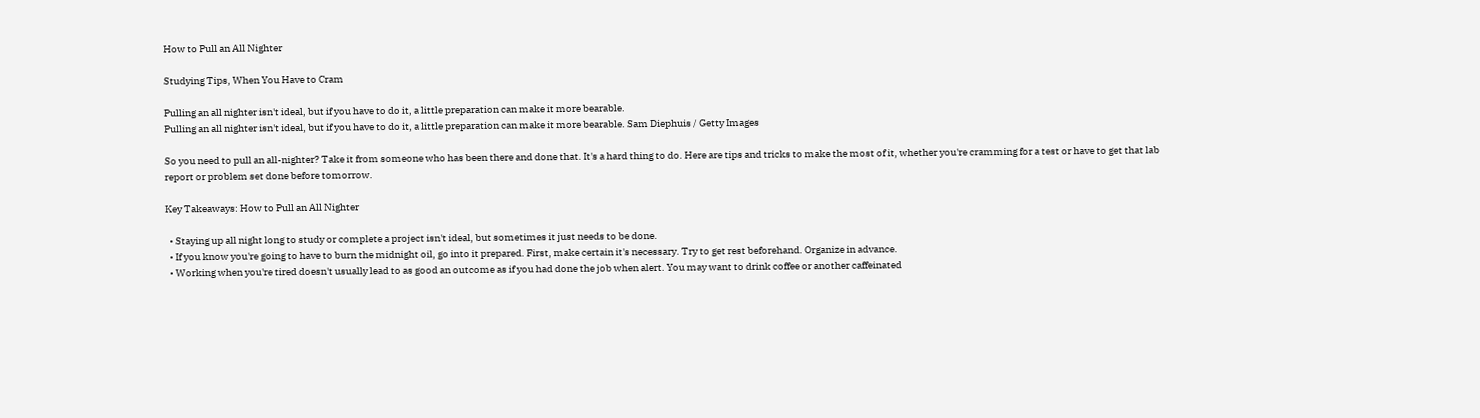How to Pull an All Nighter

Studying Tips, When You Have to Cram

Pulling an all nighter isn't ideal, but if you have to do it, a little preparation can make it more bearable.
Pulling an all nighter isn't ideal, but if you have to do it, a little preparation can make it more bearable. Sam Diephuis / Getty Images

So you need to pull an all-nighter? Take it from someone who has been there and done that. It's a hard thing to do. Here are tips and tricks to make the most of it, whether you're cramming for a test or have to get that lab report or problem set done before tomorrow.

Key Takeaways: How to Pull an All Nighter

  • Staying up all night long to study or complete a project isn't ideal, but sometimes it just needs to be done.
  • If you know you're going to have to burn the midnight oil, go into it prepared. First, make certain it's necessary. Try to get rest beforehand. Organize in advance.
  • Working when you're tired doesn't usually lead to as good an outcome as if you had done the job when alert. You may want to drink coffee or another caffeinated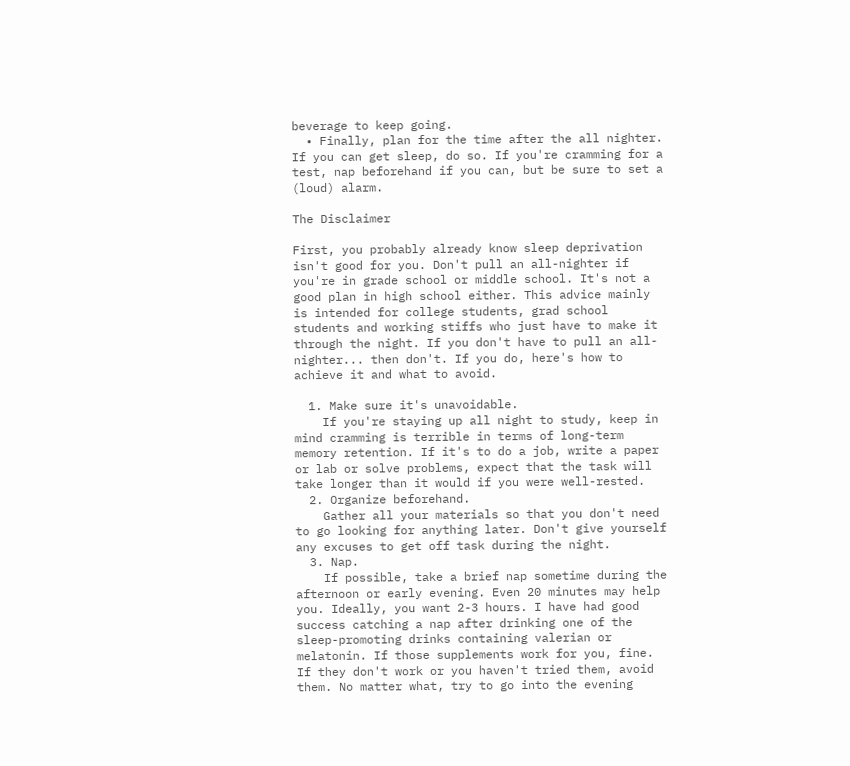beverage to keep going.
  • Finally, plan for the time after the all nighter. If you can get sleep, do so. If you're cramming for a test, nap beforehand if you can, but be sure to set a (loud) alarm.

The Disclaimer

First, you probably already know sleep deprivation isn't good for you. Don't pull an all-nighter if you're in grade school or middle school. It's not a good plan in high school either. This advice mainly is intended for college students, grad school students and working stiffs who just have to make it through the night. If you don't have to pull an all-nighter... then don't. If you do, here's how to achieve it and what to avoid.

  1. Make sure it's unavoidable.
    If you're staying up all night to study, keep in mind cramming is terrible in terms of long-term memory retention. If it's to do a job, write a paper or lab or solve problems, expect that the task will take longer than it would if you were well-rested.
  2. Organize beforehand.
    Gather all your materials so that you don't need to go looking for anything later. Don't give yourself any excuses to get off task during the night.
  3. Nap.
    If possible, take a brief nap sometime during the afternoon or early evening. Even 20 minutes may help you. Ideally, you want 2-3 hours. I have had good success catching a nap after drinking one of the sleep-promoting drinks containing valerian or melatonin. If those supplements work for you, fine. If they don't work or you haven't tried them, avoid them. No matter what, try to go into the evening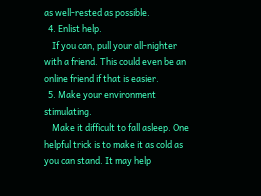as well-rested as possible.
  4. Enlist help.
    If you can, pull your all-nighter with a friend. This could even be an online friend if that is easier.
  5. Make your environment stimulating.
    Make it difficult to fall asleep. One helpful trick is to make it as cold as you can stand. It may help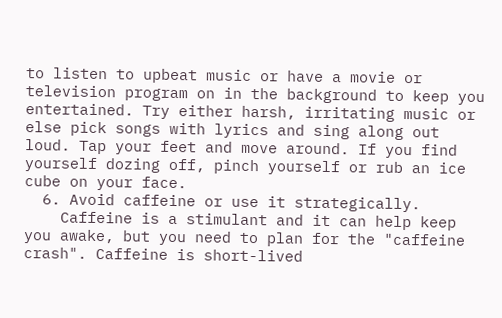to listen to upbeat music or have a movie or television program on in the background to keep you entertained. Try either harsh, irritating music or else pick songs with lyrics and sing along out loud. Tap your feet and move around. If you find yourself dozing off, pinch yourself or rub an ice cube on your face.
  6. Avoid caffeine or use it strategically.
    Caffeine is a stimulant and it can help keep you awake, but you need to plan for the "caffeine crash". Caffeine is short-lived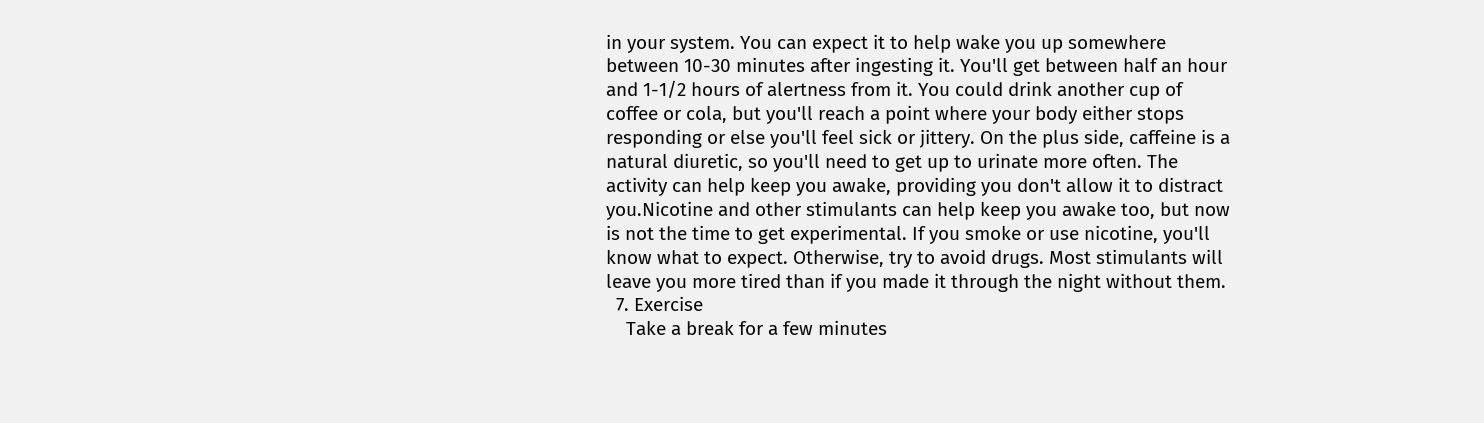in your system. You can expect it to help wake you up somewhere between 10-30 minutes after ingesting it. You'll get between half an hour and 1-1/2 hours of alertness from it. You could drink another cup of coffee or cola, but you'll reach a point where your body either stops responding or else you'll feel sick or jittery. On the plus side, caffeine is a natural diuretic, so you'll need to get up to urinate more often. The activity can help keep you awake, providing you don't allow it to distract you.Nicotine and other stimulants can help keep you awake too, but now is not the time to get experimental. If you smoke or use nicotine, you'll know what to expect. Otherwise, try to avoid drugs. Most stimulants will leave you more tired than if you made it through the night without them.
  7. Exercise
    Take a break for a few minutes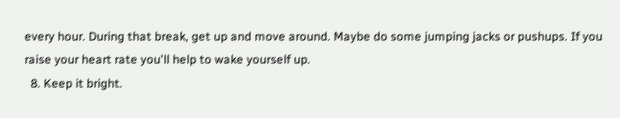every hour. During that break, get up and move around. Maybe do some jumping jacks or pushups. If you raise your heart rate you'll help to wake yourself up.
  8. Keep it bright.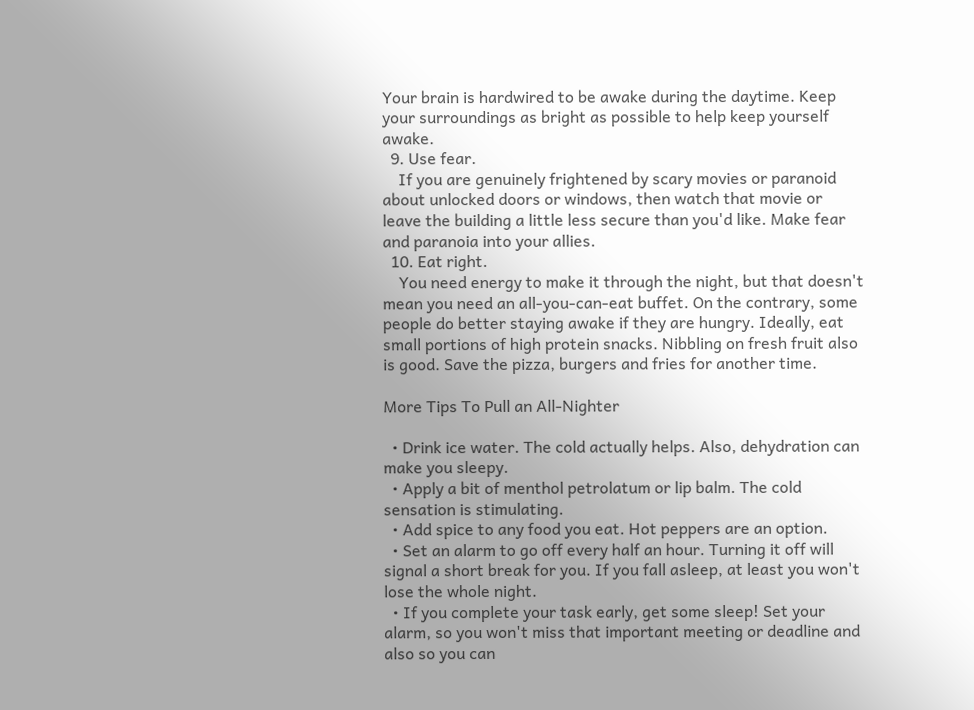Your brain is hardwired to be awake during the daytime. Keep your surroundings as bright as possible to help keep yourself awake.
  9. Use fear.
    If you are genuinely frightened by scary movies or paranoid about unlocked doors or windows, then watch that movie or leave the building a little less secure than you'd like. Make fear and paranoia into your allies.
  10. Eat right.
    You need energy to make it through the night, but that doesn't mean you need an all-you-can-eat buffet. On the contrary, some people do better staying awake if they are hungry. Ideally, eat small portions of high protein snacks. Nibbling on fresh fruit also is good. Save the pizza, burgers and fries for another time.

More Tips To Pull an All-Nighter

  • Drink ice water. The cold actually helps. Also, dehydration can make you sleepy.
  • Apply a bit of menthol petrolatum or lip balm. The cold sensation is stimulating.
  • Add spice to any food you eat. Hot peppers are an option.
  • Set an alarm to go off every half an hour. Turning it off will signal a short break for you. If you fall asleep, at least you won't lose the whole night.
  • If you complete your task early, get some sleep! Set your alarm, so you won't miss that important meeting or deadline and also so you can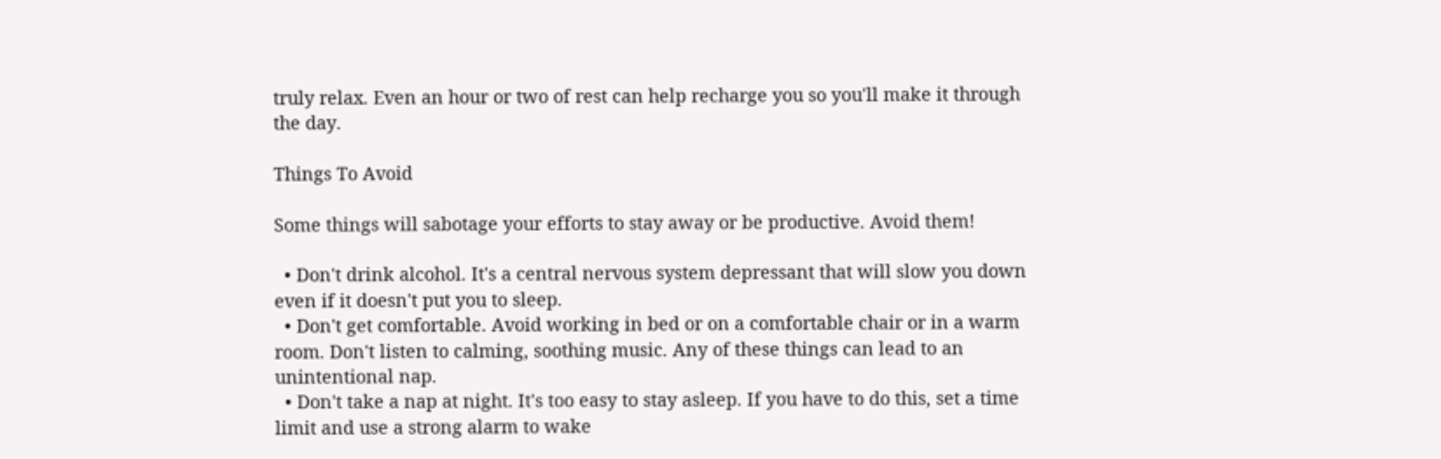truly relax. Even an hour or two of rest can help recharge you so you'll make it through the day.

Things To Avoid

Some things will sabotage your efforts to stay away or be productive. Avoid them!

  • Don't drink alcohol. It's a central nervous system depressant that will slow you down even if it doesn't put you to sleep.
  • Don't get comfortable. Avoid working in bed or on a comfortable chair or in a warm room. Don't listen to calming, soothing music. Any of these things can lead to an unintentional nap.
  • Don't take a nap at night. It's too easy to stay asleep. If you have to do this, set a time limit and use a strong alarm to wake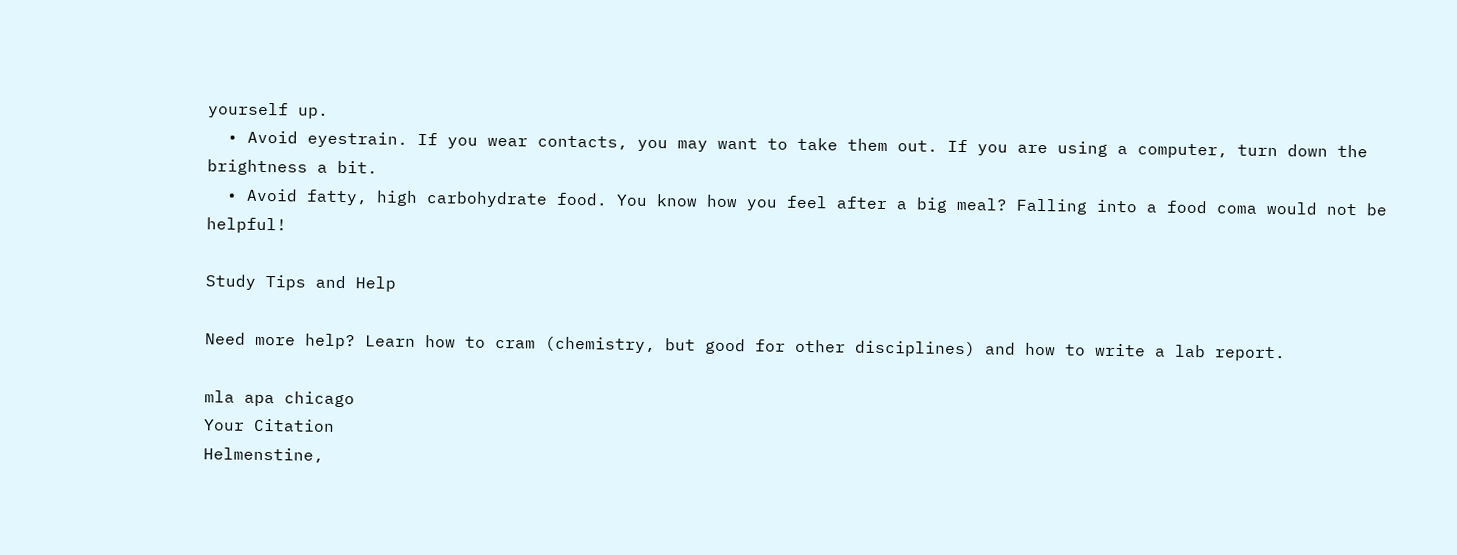yourself up.
  • Avoid eyestrain. If you wear contacts, you may want to take them out. If you are using a computer, turn down the brightness a bit.
  • Avoid fatty, high carbohydrate food. You know how you feel after a big meal? Falling into a food coma would not be helpful!

Study Tips and Help

Need more help? Learn how to cram (chemistry, but good for other disciplines) and how to write a lab report.

mla apa chicago
Your Citation
Helmenstine,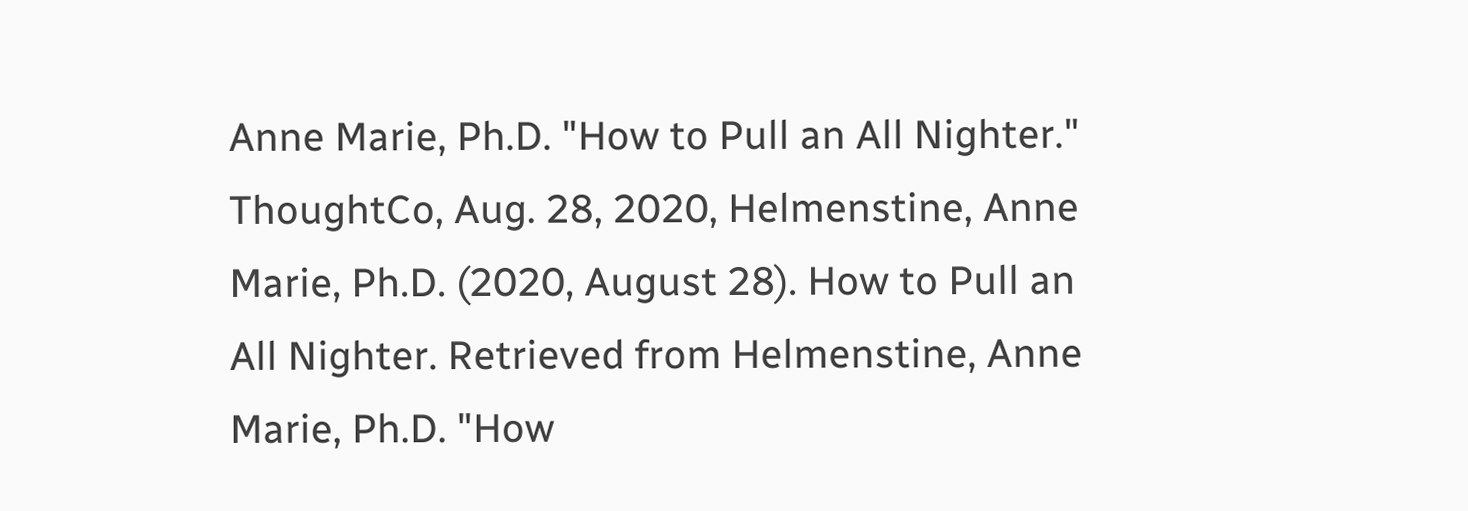Anne Marie, Ph.D. "How to Pull an All Nighter." ThoughtCo, Aug. 28, 2020, Helmenstine, Anne Marie, Ph.D. (2020, August 28). How to Pull an All Nighter. Retrieved from Helmenstine, Anne Marie, Ph.D. "How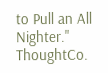to Pull an All Nighter." ThoughtCo.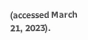(accessed March 21, 2023).